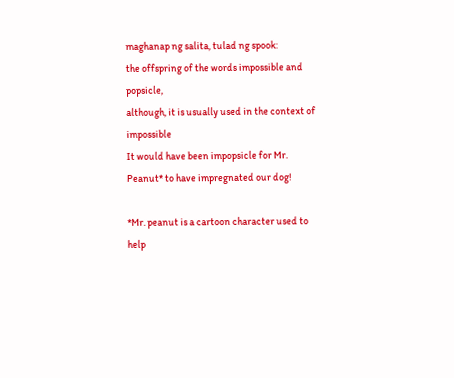maghanap ng salita, tulad ng spook:
the offspring of the words impossible and popsicle,
although, it is usually used in the context of impossible
It would have been impopsicle for Mr. Peanut* to have impregnated our dog!

*Mr. peanut is a cartoon character used to help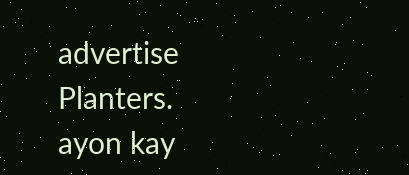advertise Planters.
ayon kay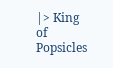|> King of Popsicles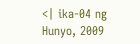<| ika-04 ng Hunyo, 2009